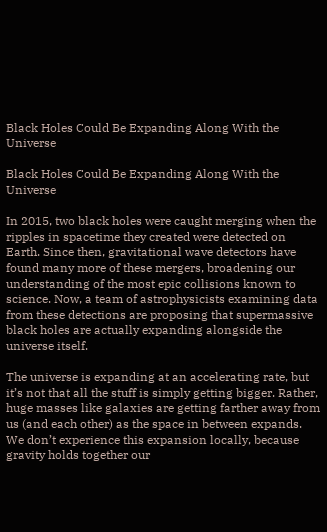Black Holes Could Be Expanding Along With the Universe

Black Holes Could Be Expanding Along With the Universe

In 2015, two black holes were caught merging when the ripples in spacetime they created were detected on Earth. Since then, gravitational wave detectors have found many more of these mergers, broadening our understanding of the most epic collisions known to science. Now, a team of astrophysicists examining data from these detections are proposing that supermassive black holes are actually expanding alongside the universe itself.

The universe is expanding at an accelerating rate, but it’s not that all the stuff is simply getting bigger. Rather, huge masses like galaxies are getting farther away from us (and each other) as the space in between expands. We don’t experience this expansion locally, because gravity holds together our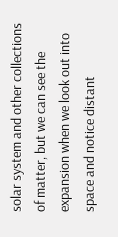solar system and other collections of matter, but we can see the expansion when we look out into space and notice distant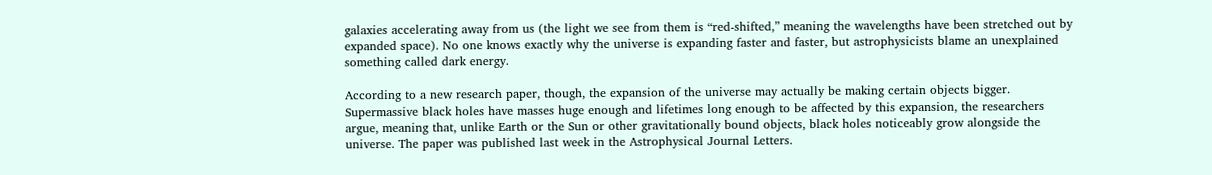galaxies accelerating away from us (the light we see from them is “red-shifted,” meaning the wavelengths have been stretched out by expanded space). No one knows exactly why the universe is expanding faster and faster, but astrophysicists blame an unexplained something called dark energy.

According to a new research paper, though, the expansion of the universe may actually be making certain objects bigger. Supermassive black holes have masses huge enough and lifetimes long enough to be affected by this expansion, the researchers argue, meaning that, unlike Earth or the Sun or other gravitationally bound objects, black holes noticeably grow alongside the universe. The paper was published last week in the Astrophysical Journal Letters.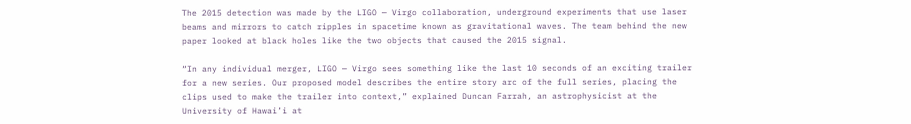The 2015 detection was made by the LIGO — Virgo collaboration, underground experiments that use laser beams and mirrors to catch ripples in spacetime known as gravitational waves. The team behind the new paper looked at black holes like the two objects that caused the 2015 signal.

“In any individual merger, LIGO — Virgo sees something like the last 10 seconds of an exciting trailer for a new series. Our proposed model describes the entire story arc of the full series, placing the clips used to make the trailer into context,” explained Duncan Farrah, an astrophysicist at the University of Hawai’i at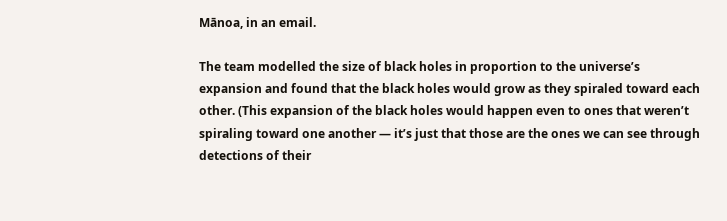Mānoa, in an email.

The team modelled the size of black holes in proportion to the universe’s expansion and found that the black holes would grow as they spiraled toward each other. (This expansion of the black holes would happen even to ones that weren’t spiraling toward one another — it’s just that those are the ones we can see through detections of their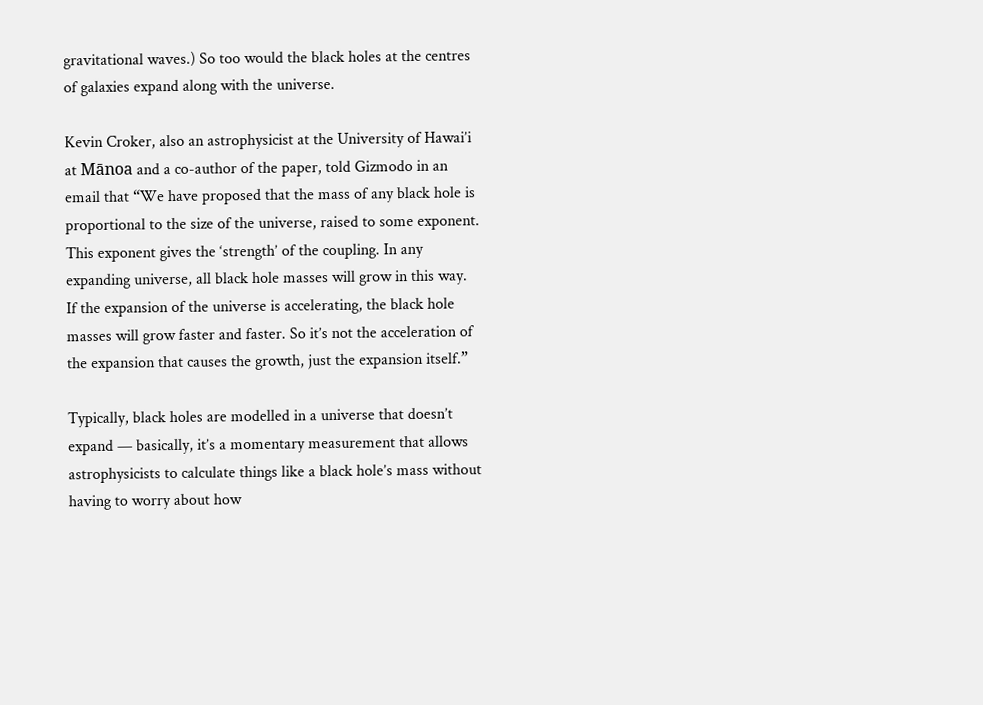gravitational waves.) So too would the black holes at the centres of galaxies expand along with the universe.

Kevin Croker, also an astrophysicist at the University of Hawai’i at Mānoa and a co-author of the paper, told Gizmodo in an email that “We have proposed that the mass of any black hole is proportional to the size of the universe, raised to some exponent. This exponent gives the ‘strength’ of the coupling. In any expanding universe, all black hole masses will grow in this way. If the expansion of the universe is accelerating, the black hole masses will grow faster and faster. So it’s not the acceleration of the expansion that causes the growth, just the expansion itself.”

Typically, black holes are modelled in a universe that doesn’t expand — basically, it’s a momentary measurement that allows astrophysicists to calculate things like a black hole’s mass without having to worry about how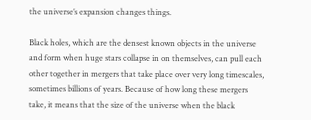the universe’s expansion changes things.

Black holes, which are the densest known objects in the universe and form when huge stars collapse in on themselves, can pull each other together in mergers that take place over very long timescales, sometimes billions of years. Because of how long these mergers take, it means that the size of the universe when the black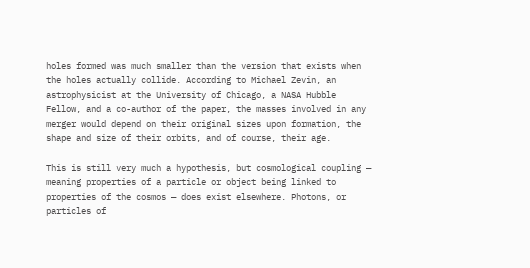holes formed was much smaller than the version that exists when the holes actually collide. According to Michael Zevin, an astrophysicist at the University of Chicago, a NASA Hubble Fellow, and a co-author of the paper, the masses involved in any merger would depend on their original sizes upon formation, the shape and size of their orbits, and of course, their age.

This is still very much a hypothesis, but cosmological coupling — meaning properties of a particle or object being linked to properties of the cosmos — does exist elsewhere. Photons, or particles of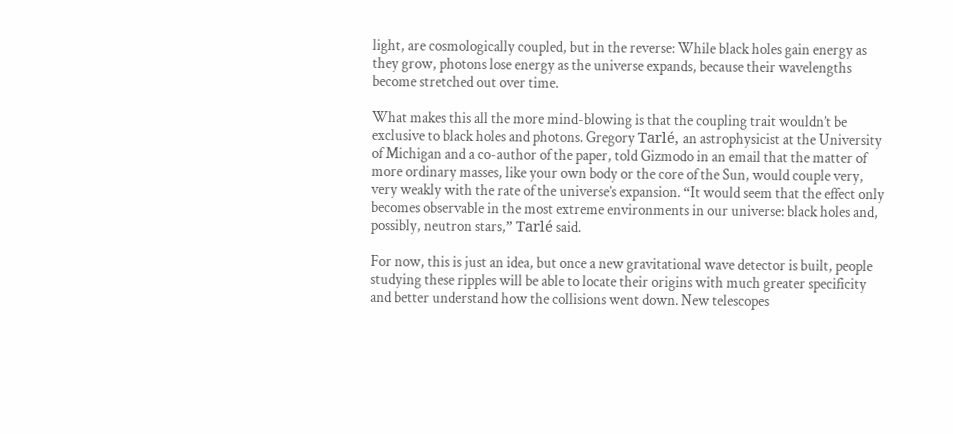light, are cosmologically coupled, but in the reverse: While black holes gain energy as they grow, photons lose energy as the universe expands, because their wavelengths become stretched out over time.

What makes this all the more mind-blowing is that the coupling trait wouldn’t be exclusive to black holes and photons. Gregory Tarlé, an astrophysicist at the University of Michigan and a co-author of the paper, told Gizmodo in an email that the matter of more ordinary masses, like your own body or the core of the Sun, would couple very, very weakly with the rate of the universe’s expansion. “It would seem that the effect only becomes observable in the most extreme environments in our universe: black holes and, possibly, neutron stars,” Tarlé said.

For now, this is just an idea, but once a new gravitational wave detector is built, people studying these ripples will be able to locate their origins with much greater specificity and better understand how the collisions went down. New telescopes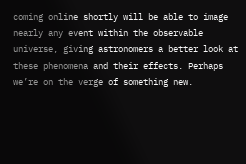coming online shortly will be able to image nearly any event within the observable universe, giving astronomers a better look at these phenomena and their effects. Perhaps we’re on the verge of something new.